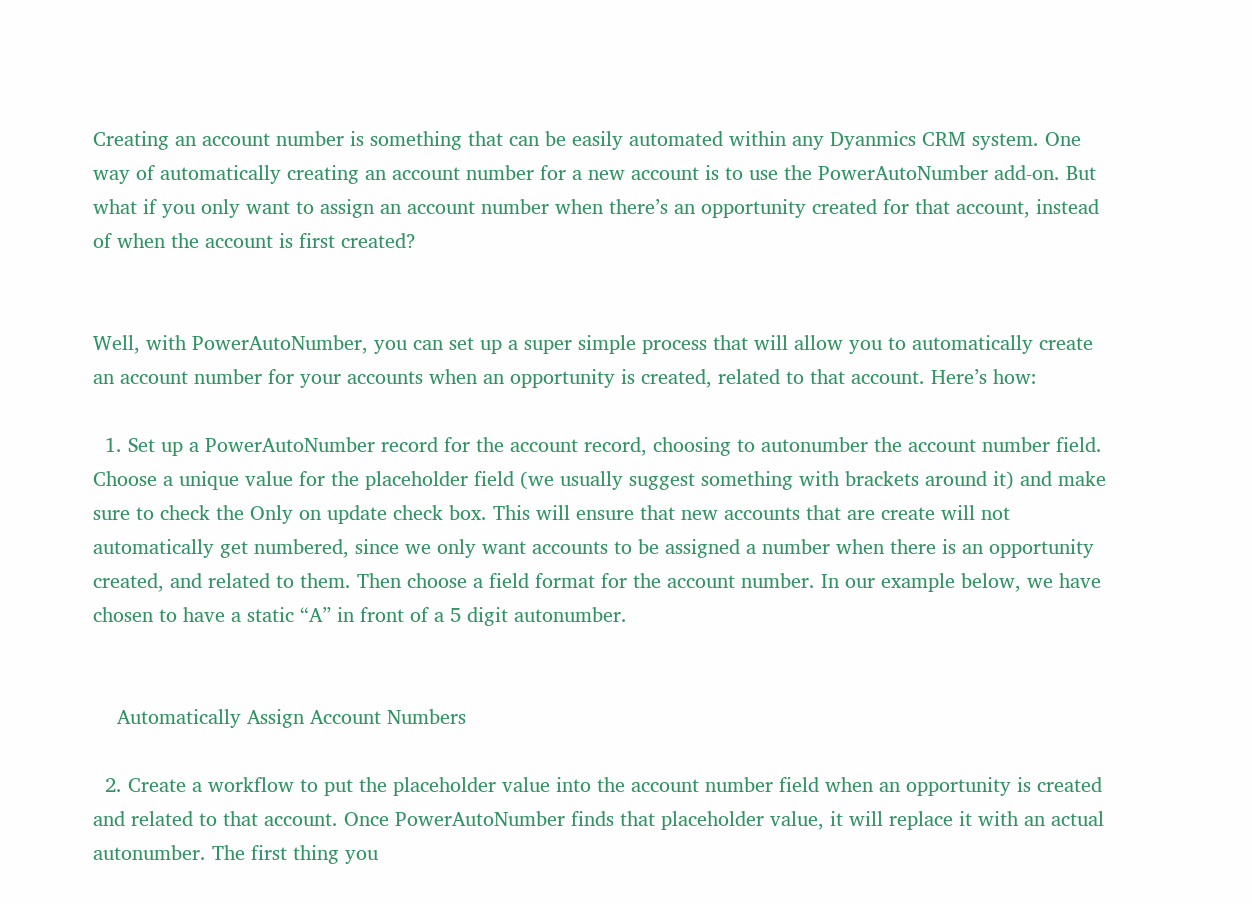Creating an account number is something that can be easily automated within any Dyanmics CRM system. One way of automatically creating an account number for a new account is to use the PowerAutoNumber add-on. But what if you only want to assign an account number when there’s an opportunity created for that account, instead of when the account is first created?


Well, with PowerAutoNumber, you can set up a super simple process that will allow you to automatically create an account number for your accounts when an opportunity is created, related to that account. Here’s how:

  1. Set up a PowerAutoNumber record for the account record, choosing to autonumber the account number field. Choose a unique value for the placeholder field (we usually suggest something with brackets around it) and make sure to check the Only on update check box. This will ensure that new accounts that are create will not automatically get numbered, since we only want accounts to be assigned a number when there is an opportunity created, and related to them. Then choose a field format for the account number. In our example below, we have chosen to have a static “A” in front of a 5 digit autonumber.


    Automatically Assign Account Numbers

  2. Create a workflow to put the placeholder value into the account number field when an opportunity is created and related to that account. Once PowerAutoNumber finds that placeholder value, it will replace it with an actual autonumber. The first thing you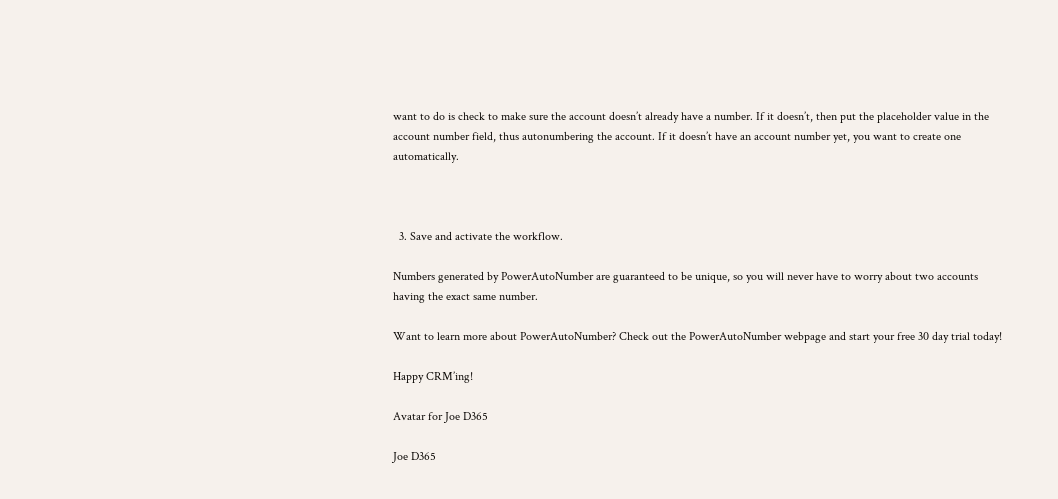want to do is check to make sure the account doesn’t already have a number. If it doesn’t, then put the placeholder value in the account number field, thus autonumbering the account. If it doesn’t have an account number yet, you want to create one automatically.



  3. Save and activate the workflow.

Numbers generated by PowerAutoNumber are guaranteed to be unique, so you will never have to worry about two accounts having the exact same number.

Want to learn more about PowerAutoNumber? Check out the PowerAutoNumber webpage and start your free 30 day trial today!

Happy CRM’ing!

Avatar for Joe D365

Joe D365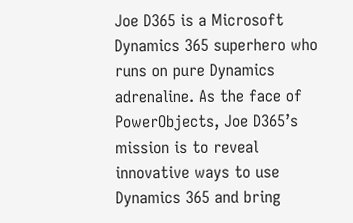Joe D365 is a Microsoft Dynamics 365 superhero who runs on pure Dynamics adrenaline. As the face of PowerObjects, Joe D365’s mission is to reveal innovative ways to use Dynamics 365 and bring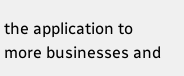the application to more businesses and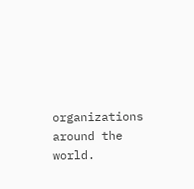organizations around the world.